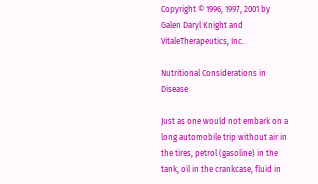Copyright © 1996, 1997, 2001 by Galen Daryl Knight and VitaleTherapeutics, Inc.

Nutritional Considerations in Disease

Just as one would not embark on a long automobile trip without air in the tires, petrol (gasoline) in the tank, oil in the crankcase, fluid in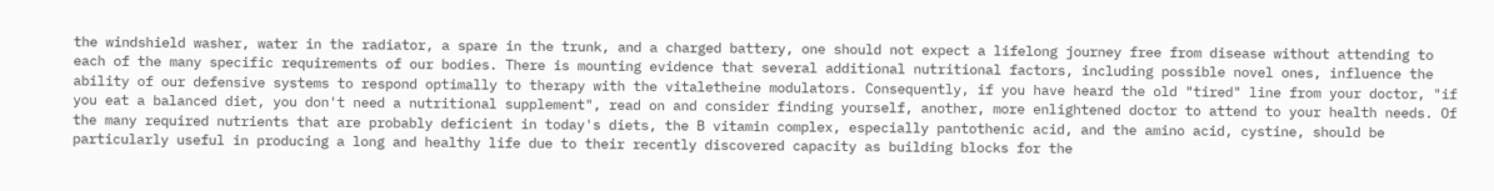the windshield washer, water in the radiator, a spare in the trunk, and a charged battery, one should not expect a lifelong journey free from disease without attending to each of the many specific requirements of our bodies. There is mounting evidence that several additional nutritional factors, including possible novel ones, influence the ability of our defensive systems to respond optimally to therapy with the vitaletheine modulators. Consequently, if you have heard the old "tired" line from your doctor, "if you eat a balanced diet, you don't need a nutritional supplement", read on and consider finding yourself, another, more enlightened doctor to attend to your health needs. Of the many required nutrients that are probably deficient in today's diets, the B vitamin complex, especially pantothenic acid, and the amino acid, cystine, should be particularly useful in producing a long and healthy life due to their recently discovered capacity as building blocks for the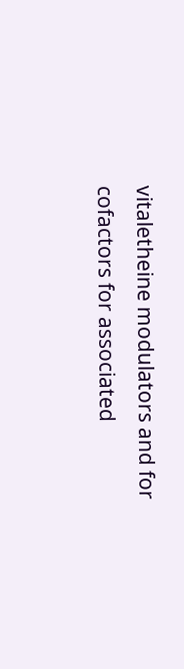vitaletheine modulators and for cofactors for associated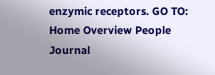enzymic receptors. GO TO:
Home Overview People Journal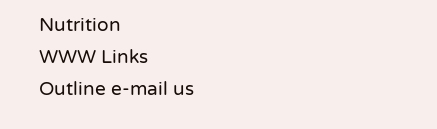Nutrition
WWW Links Outline e-mail us